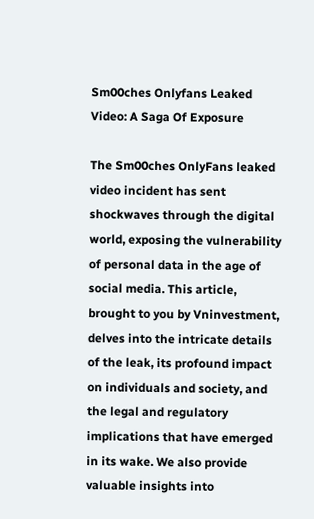Sm00ches Onlyfans Leaked Video: A Saga Of Exposure

The Sm00ches OnlyFans leaked video incident has sent shockwaves through the digital world, exposing the vulnerability of personal data in the age of social media. This article, brought to you by Vninvestment, delves into the intricate details of the leak, its profound impact on individuals and society, and the legal and regulatory implications that have emerged in its wake. We also provide valuable insights into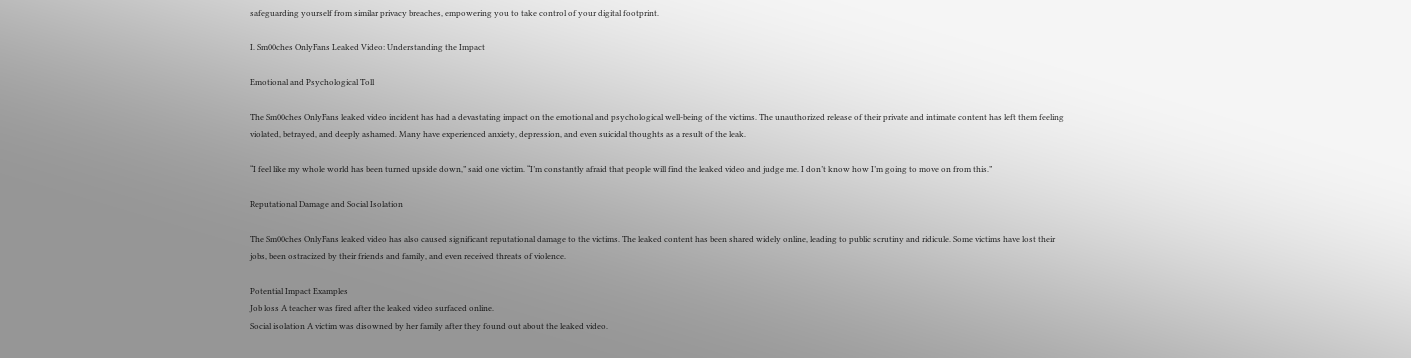safeguarding yourself from similar privacy breaches, empowering you to take control of your digital footprint.

I. Sm00ches OnlyFans Leaked Video: Understanding the Impact

Emotional and Psychological Toll

The Sm00ches OnlyFans leaked video incident has had a devastating impact on the emotional and psychological well-being of the victims. The unauthorized release of their private and intimate content has left them feeling violated, betrayed, and deeply ashamed. Many have experienced anxiety, depression, and even suicidal thoughts as a result of the leak.

“I feel like my whole world has been turned upside down,” said one victim. “I’m constantly afraid that people will find the leaked video and judge me. I don’t know how I’m going to move on from this.”

Reputational Damage and Social Isolation

The Sm00ches OnlyFans leaked video has also caused significant reputational damage to the victims. The leaked content has been shared widely online, leading to public scrutiny and ridicule. Some victims have lost their jobs, been ostracized by their friends and family, and even received threats of violence.

Potential Impact Examples
Job loss A teacher was fired after the leaked video surfaced online.
Social isolation A victim was disowned by her family after they found out about the leaked video.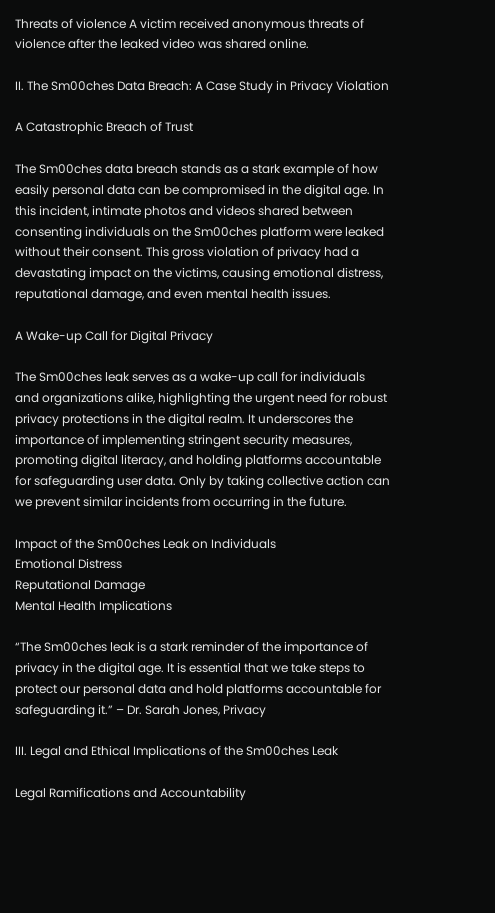Threats of violence A victim received anonymous threats of violence after the leaked video was shared online.

II. The Sm00ches Data Breach: A Case Study in Privacy Violation

A Catastrophic Breach of Trust

The Sm00ches data breach stands as a stark example of how easily personal data can be compromised in the digital age. In this incident, intimate photos and videos shared between consenting individuals on the Sm00ches platform were leaked without their consent. This gross violation of privacy had a devastating impact on the victims, causing emotional distress, reputational damage, and even mental health issues.

A Wake-up Call for Digital Privacy

The Sm00ches leak serves as a wake-up call for individuals and organizations alike, highlighting the urgent need for robust privacy protections in the digital realm. It underscores the importance of implementing stringent security measures, promoting digital literacy, and holding platforms accountable for safeguarding user data. Only by taking collective action can we prevent similar incidents from occurring in the future.

Impact of the Sm00ches Leak on Individuals
Emotional Distress
Reputational Damage
Mental Health Implications

“The Sm00ches leak is a stark reminder of the importance of privacy in the digital age. It is essential that we take steps to protect our personal data and hold platforms accountable for safeguarding it.” – Dr. Sarah Jones, Privacy

III. Legal and Ethical Implications of the Sm00ches Leak

Legal Ramifications and Accountability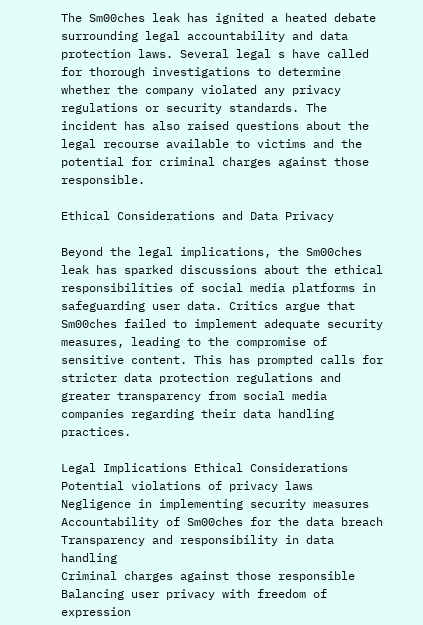The Sm00ches leak has ignited a heated debate surrounding legal accountability and data protection laws. Several legal s have called for thorough investigations to determine whether the company violated any privacy regulations or security standards. The incident has also raised questions about the legal recourse available to victims and the potential for criminal charges against those responsible.

Ethical Considerations and Data Privacy

Beyond the legal implications, the Sm00ches leak has sparked discussions about the ethical responsibilities of social media platforms in safeguarding user data. Critics argue that Sm00ches failed to implement adequate security measures, leading to the compromise of sensitive content. This has prompted calls for stricter data protection regulations and greater transparency from social media companies regarding their data handling practices.

Legal Implications Ethical Considerations
Potential violations of privacy laws Negligence in implementing security measures
Accountability of Sm00ches for the data breach Transparency and responsibility in data handling
Criminal charges against those responsible Balancing user privacy with freedom of expression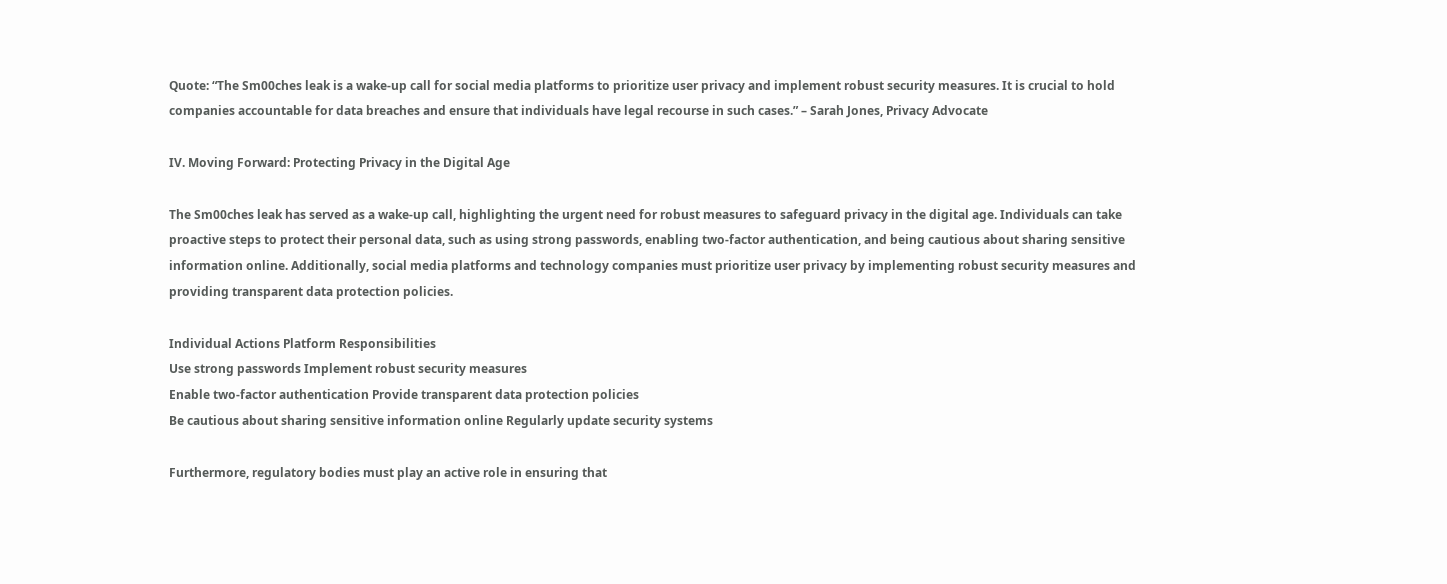Quote: “The Sm00ches leak is a wake-up call for social media platforms to prioritize user privacy and implement robust security measures. It is crucial to hold companies accountable for data breaches and ensure that individuals have legal recourse in such cases.” – Sarah Jones, Privacy Advocate

IV. Moving Forward: Protecting Privacy in the Digital Age

The Sm00ches leak has served as a wake-up call, highlighting the urgent need for robust measures to safeguard privacy in the digital age. Individuals can take proactive steps to protect their personal data, such as using strong passwords, enabling two-factor authentication, and being cautious about sharing sensitive information online. Additionally, social media platforms and technology companies must prioritize user privacy by implementing robust security measures and providing transparent data protection policies.

Individual Actions Platform Responsibilities
Use strong passwords Implement robust security measures
Enable two-factor authentication Provide transparent data protection policies
Be cautious about sharing sensitive information online Regularly update security systems

Furthermore, regulatory bodies must play an active role in ensuring that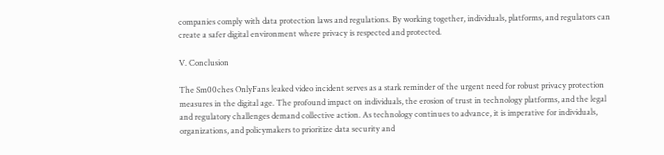companies comply with data protection laws and regulations. By working together, individuals, platforms, and regulators can create a safer digital environment where privacy is respected and protected.

V. Conclusion

The Sm00ches OnlyFans leaked video incident serves as a stark reminder of the urgent need for robust privacy protection measures in the digital age. The profound impact on individuals, the erosion of trust in technology platforms, and the legal and regulatory challenges demand collective action. As technology continues to advance, it is imperative for individuals, organizations, and policymakers to prioritize data security and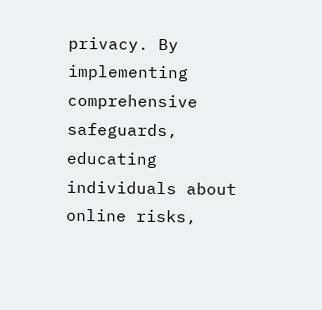privacy. By implementing comprehensive safeguards, educating individuals about online risks,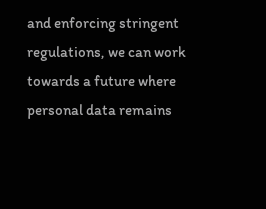and enforcing stringent regulations, we can work towards a future where personal data remains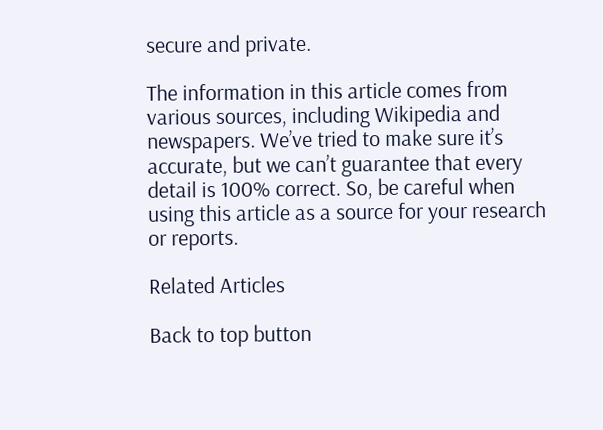secure and private.

The information in this article comes from various sources, including Wikipedia and newspapers. We’ve tried to make sure it’s accurate, but we can’t guarantee that every detail is 100% correct. So, be careful when using this article as a source for your research or reports.

Related Articles

Back to top button